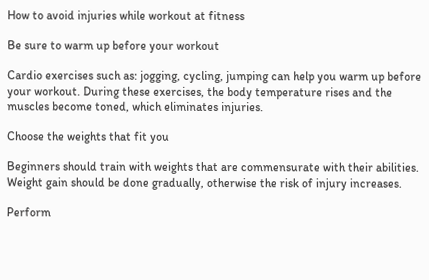How to avoid injuries while workout at fitness

Be sure to warm up before your workout

Cardio exercises such as: jogging, cycling, jumping can help you warm up before your workout. During these exercises, the body temperature rises and the muscles become toned, which eliminates injuries.

Choose the weights that fit you

Beginners should train with weights that are commensurate with their abilities. Weight gain should be done gradually, otherwise the risk of injury increases.

Perform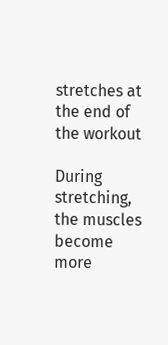stretches at the end of the workout

During stretching, the muscles become more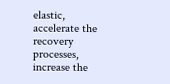elastic, accelerate the recovery processes, increase the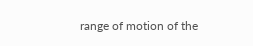range of motion of the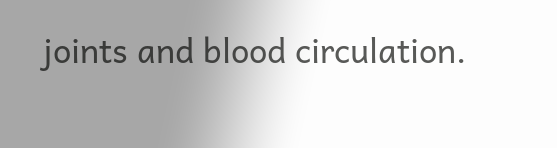joints and blood circulation.